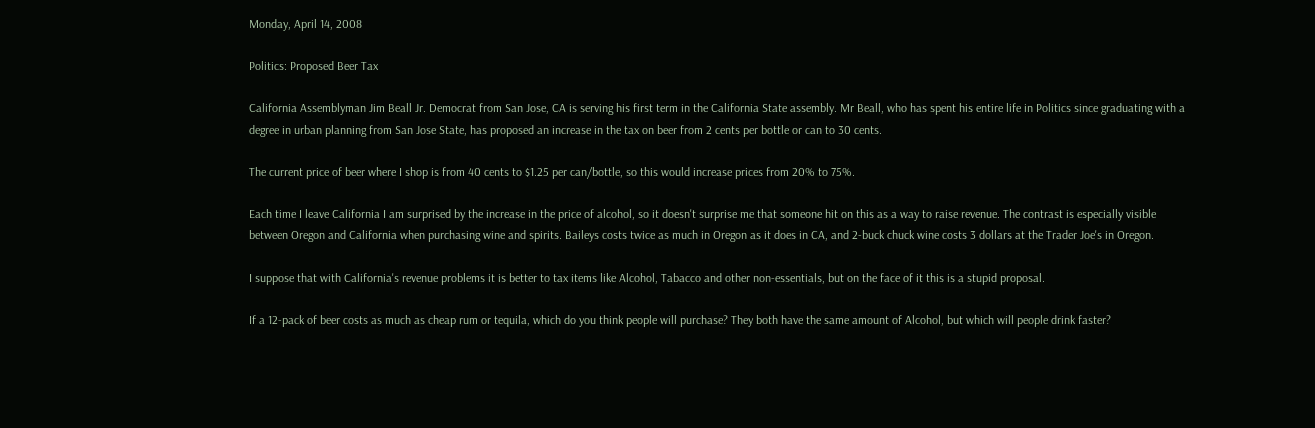Monday, April 14, 2008

Politics: Proposed Beer Tax

California Assemblyman Jim Beall Jr. Democrat from San Jose, CA is serving his first term in the California State assembly. Mr Beall, who has spent his entire life in Politics since graduating with a degree in urban planning from San Jose State, has proposed an increase in the tax on beer from 2 cents per bottle or can to 30 cents.

The current price of beer where I shop is from 40 cents to $1.25 per can/bottle, so this would increase prices from 20% to 75%.

Each time I leave California I am surprised by the increase in the price of alcohol, so it doesn't surprise me that someone hit on this as a way to raise revenue. The contrast is especially visible between Oregon and California when purchasing wine and spirits. Baileys costs twice as much in Oregon as it does in CA, and 2-buck chuck wine costs 3 dollars at the Trader Joe's in Oregon.

I suppose that with California's revenue problems it is better to tax items like Alcohol, Tabacco and other non-essentials, but on the face of it this is a stupid proposal.

If a 12-pack of beer costs as much as cheap rum or tequila, which do you think people will purchase? They both have the same amount of Alcohol, but which will people drink faster?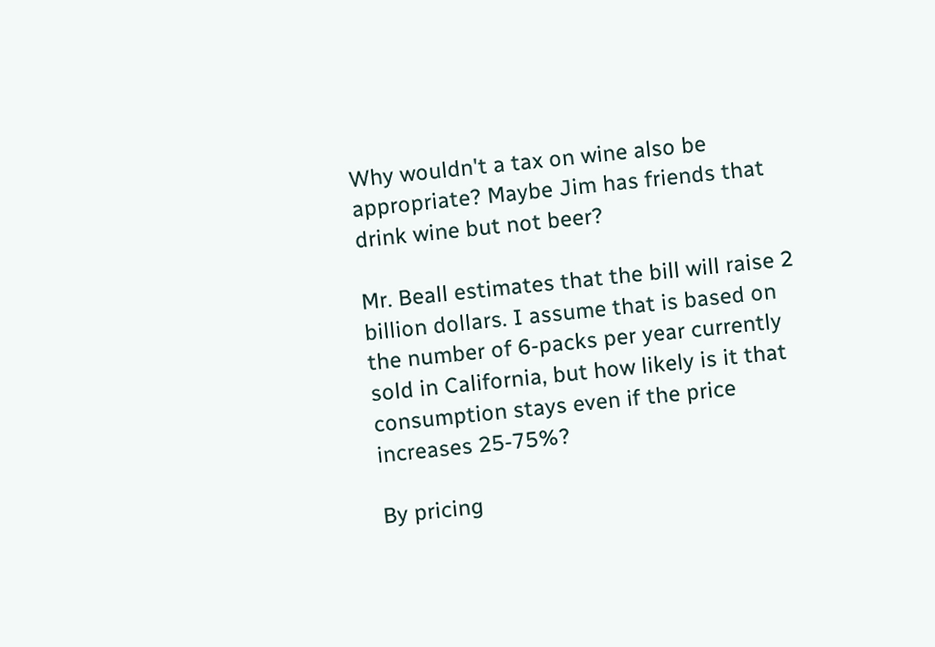Why wouldn't a tax on wine also be appropriate? Maybe Jim has friends that drink wine but not beer?

Mr. Beall estimates that the bill will raise 2 billion dollars. I assume that is based on the number of 6-packs per year currently sold in California, but how likely is it that consumption stays even if the price increases 25-75%?

By pricing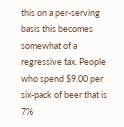this on a per-serving basis this becomes somewhat of a regressive tax. People who spend $9.00 per six-pack of beer that is 7%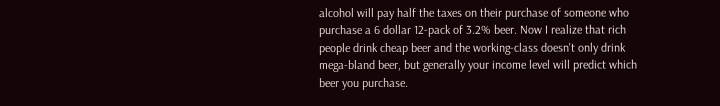alcohol will pay half the taxes on their purchase of someone who purchase a 6 dollar 12-pack of 3.2% beer. Now I realize that rich people drink cheap beer and the working-class doesn't only drink mega-bland beer, but generally your income level will predict which beer you purchase.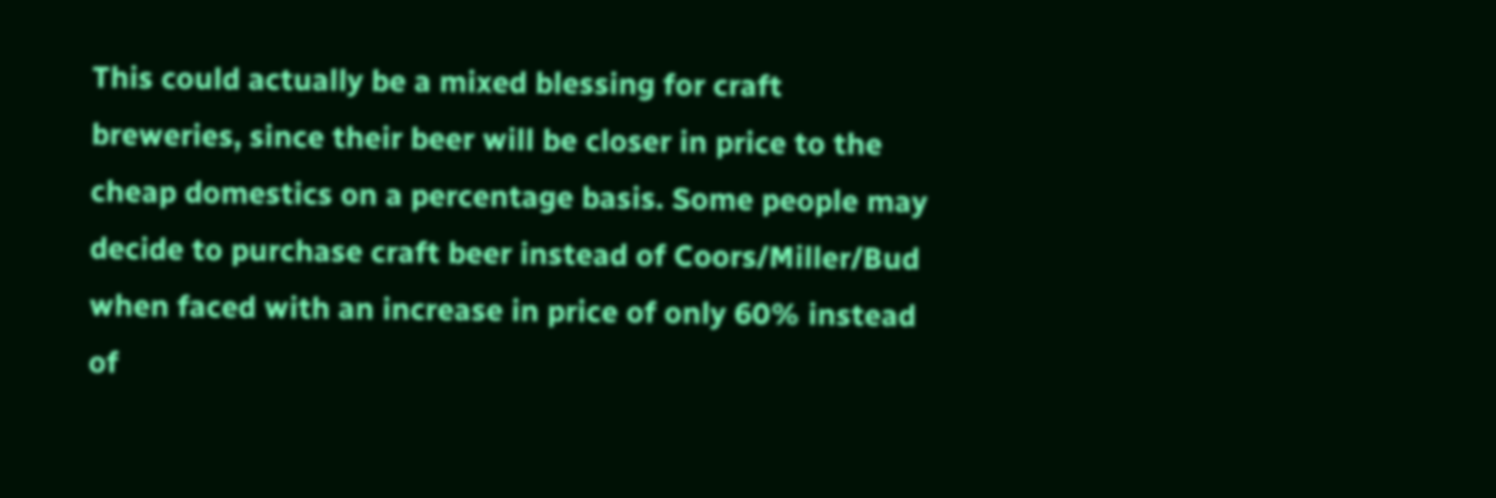This could actually be a mixed blessing for craft breweries, since their beer will be closer in price to the cheap domestics on a percentage basis. Some people may decide to purchase craft beer instead of Coors/Miller/Bud when faced with an increase in price of only 60% instead of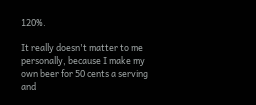120%.

It really doesn't matter to me personally, because I make my own beer for 50 cents a serving and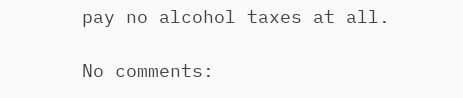pay no alcohol taxes at all.

No comments: